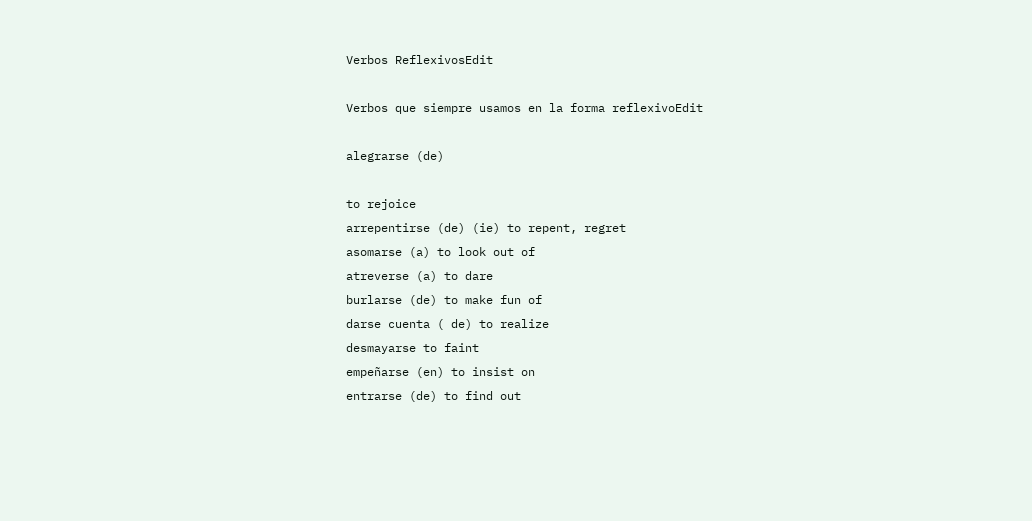Verbos ReflexivosEdit

Verbos que siempre usamos en la forma reflexivoEdit

alegrarse (de)

to rejoice
arrepentirse (de) (ie) to repent, regret
asomarse (a) to look out of
atreverse (a) to dare
burlarse (de) to make fun of
darse cuenta ( de) to realize
desmayarse to faint
empeñarse (en) to insist on
entrarse (de) to find out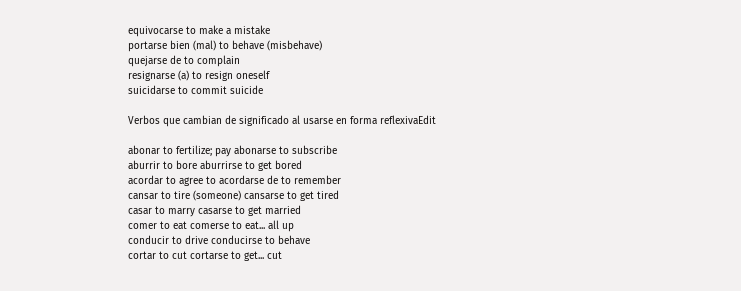equivocarse to make a mistake
portarse bien (mal) to behave (misbehave)
quejarse de to complain
resignarse (a) to resign oneself
suicidarse to commit suicide

Verbos que cambian de significado al usarse en forma reflexivaEdit

abonar to fertilize; pay abonarse to subscribe
aburrir to bore aburrirse to get bored
acordar to agree to acordarse de to remember
cansar to tire (someone) cansarse to get tired
casar to marry casarse to get married
comer to eat comerse to eat... all up
conducir to drive conducirse to behave
cortar to cut cortarse to get... cut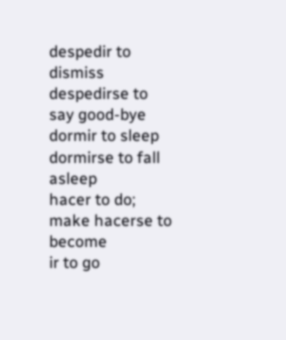despedir to dismiss despedirse to say good-bye
dormir to sleep dormirse to fall asleep
hacer to do; make hacerse to become
ir to go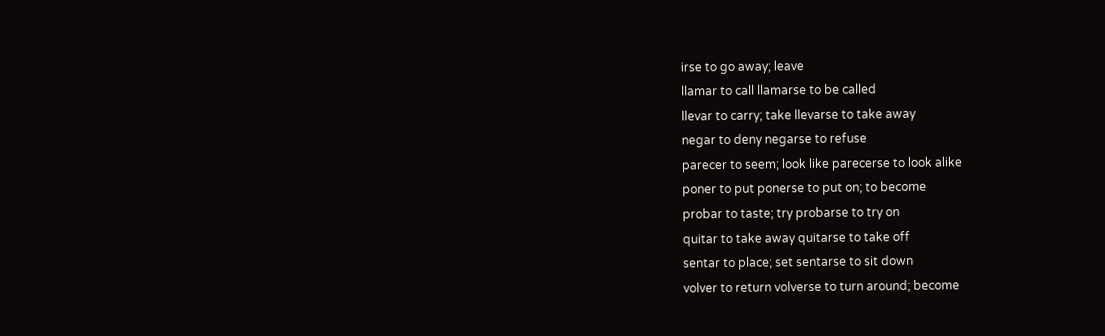irse to go away; leave
llamar to call llamarse to be called
llevar to carry; take llevarse to take away
negar to deny negarse to refuse
parecer to seem; look like parecerse to look alike
poner to put ponerse to put on; to become
probar to taste; try probarse to try on
quitar to take away quitarse to take off
sentar to place; set sentarse to sit down
volver to return volverse to turn around; become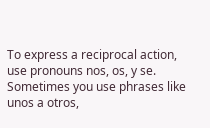To express a reciprocal action, use pronouns nos, os, y se. Sometimes you use phrases like unos a otros,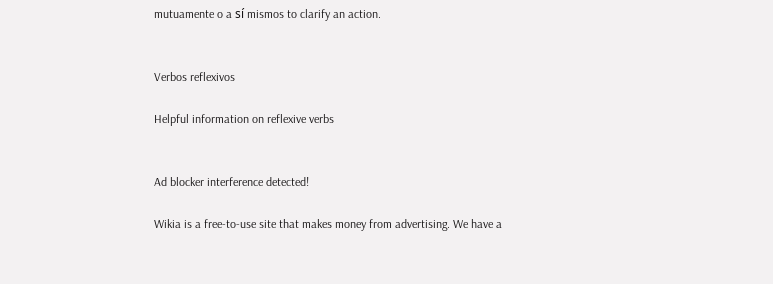mutuamente o a sí mismos to clarify an action.


Verbos reflexivos

Helpful information on reflexive verbs


Ad blocker interference detected!

Wikia is a free-to-use site that makes money from advertising. We have a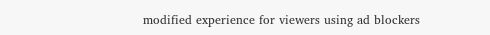modified experience for viewers using ad blockers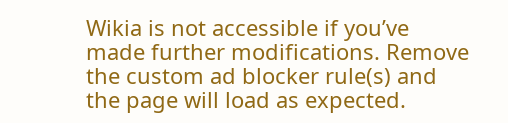Wikia is not accessible if you’ve made further modifications. Remove the custom ad blocker rule(s) and the page will load as expected.